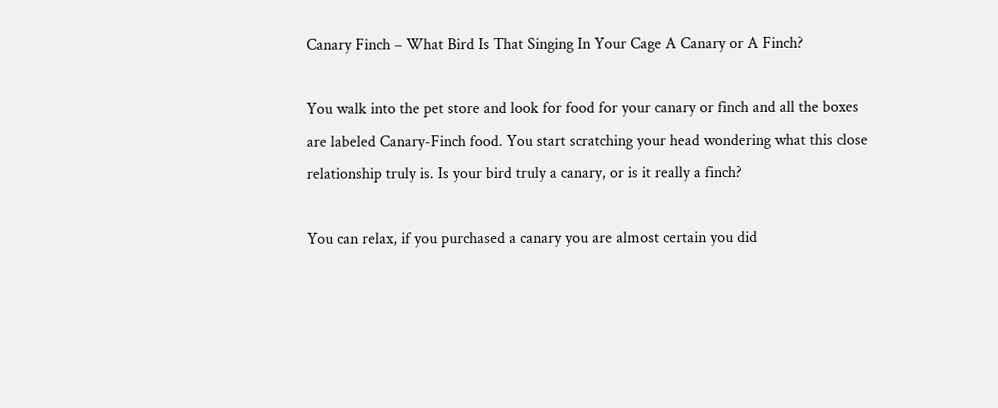Canary Finch – What Bird Is That Singing In Your Cage A Canary or A Finch?

You walk into the pet store and look for food for your canary or finch and all the boxes are labeled Canary-Finch food. You start scratching your head wondering what this close relationship truly is. Is your bird truly a canary, or is it really a finch?

You can relax, if you purchased a canary you are almost certain you did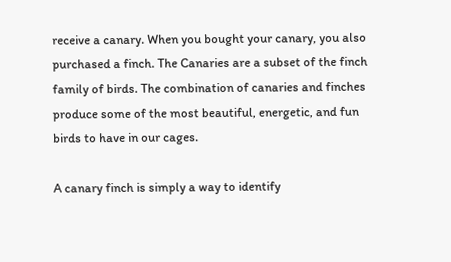receive a canary. When you bought your canary, you also purchased a finch. The Canaries are a subset of the finch family of birds. The combination of canaries and finches produce some of the most beautiful, energetic, and fun birds to have in our cages.

A canary finch is simply a way to identify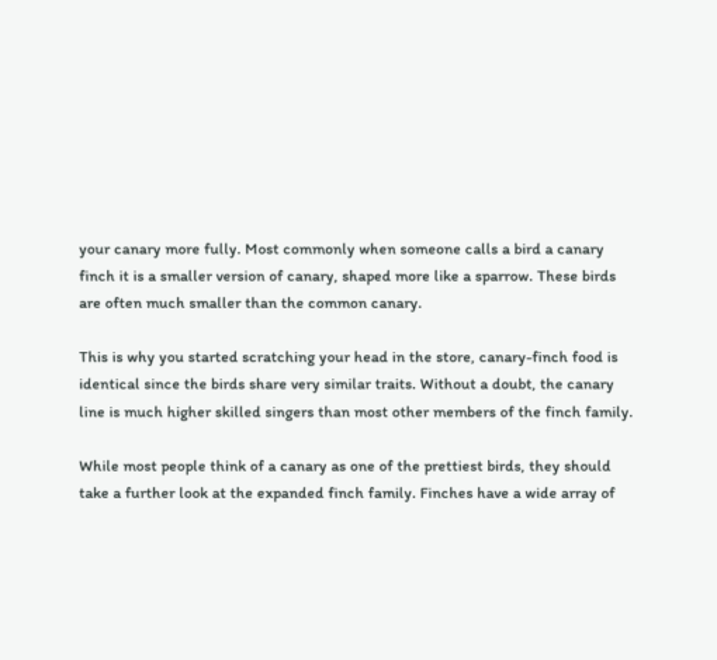your canary more fully. Most commonly when someone calls a bird a canary finch it is a smaller version of canary, shaped more like a sparrow. These birds are often much smaller than the common canary.

This is why you started scratching your head in the store, canary-finch food is identical since the birds share very similar traits. Without a doubt, the canary line is much higher skilled singers than most other members of the finch family.

While most people think of a canary as one of the prettiest birds, they should take a further look at the expanded finch family. Finches have a wide array of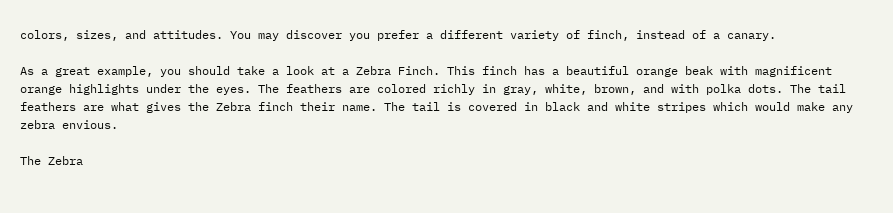colors, sizes, and attitudes. You may discover you prefer a different variety of finch, instead of a canary.

As a great example, you should take a look at a Zebra Finch. This finch has a beautiful orange beak with magnificent orange highlights under the eyes. The feathers are colored richly in gray, white, brown, and with polka dots. The tail feathers are what gives the Zebra finch their name. The tail is covered in black and white stripes which would make any zebra envious.

The Zebra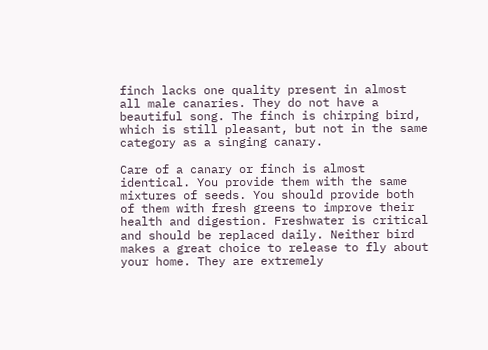finch lacks one quality present in almost all male canaries. They do not have a beautiful song. The finch is chirping bird, which is still pleasant, but not in the same category as a singing canary.

Care of a canary or finch is almost identical. You provide them with the same mixtures of seeds. You should provide both of them with fresh greens to improve their health and digestion. Freshwater is critical and should be replaced daily. Neither bird makes a great choice to release to fly about your home. They are extremely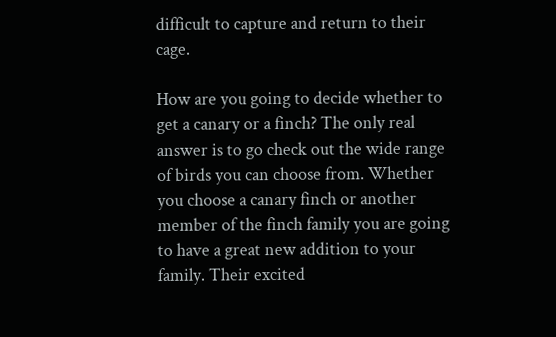difficult to capture and return to their cage.

How are you going to decide whether to get a canary or a finch? The only real answer is to go check out the wide range of birds you can choose from. Whether you choose a canary finch or another member of the finch family you are going to have a great new addition to your family. Their excited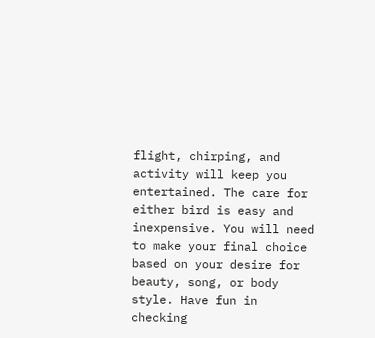flight, chirping, and activity will keep you entertained. The care for either bird is easy and inexpensive. You will need to make your final choice based on your desire for beauty, song, or body style. Have fun in checking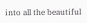into all the beautiful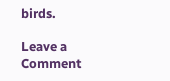birds.

Leave a Comment